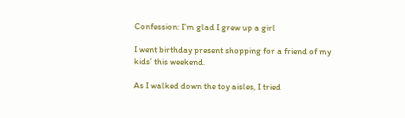Confession: I’m glad I grew up a girl

I went birthday present shopping for a friend of my kids’ this weekend.

As I walked down the toy aisles, I tried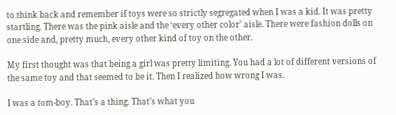to think back and remember if toys were so strictly segregated when I was a kid. It was pretty startling. There was the pink aisle and the ‘every other color’ aisle. There were fashion dolls on one side and, pretty much, every other kind of toy on the other.

My first thought was that being a girl was pretty limiting. You had a lot of different versions of the same toy and that seemed to be it. Then I realized how wrong I was.

I was a tom-boy. That’s a thing. That’s what you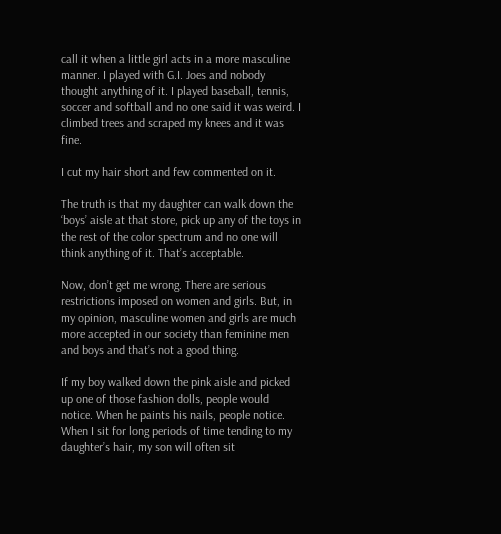call it when a little girl acts in a more masculine manner. I played with G.I. Joes and nobody thought anything of it. I played baseball, tennis, soccer and softball and no one said it was weird. I climbed trees and scraped my knees and it was fine.

I cut my hair short and few commented on it.

The truth is that my daughter can walk down the ‘boys’ aisle at that store, pick up any of the toys in the rest of the color spectrum and no one will think anything of it. That’s acceptable.

Now, don’t get me wrong. There are serious restrictions imposed on women and girls. But, in my opinion, masculine women and girls are much more accepted in our society than feminine men and boys and that’s not a good thing.

If my boy walked down the pink aisle and picked up one of those fashion dolls, people would notice. When he paints his nails, people notice. When I sit for long periods of time tending to my daughter’s hair, my son will often sit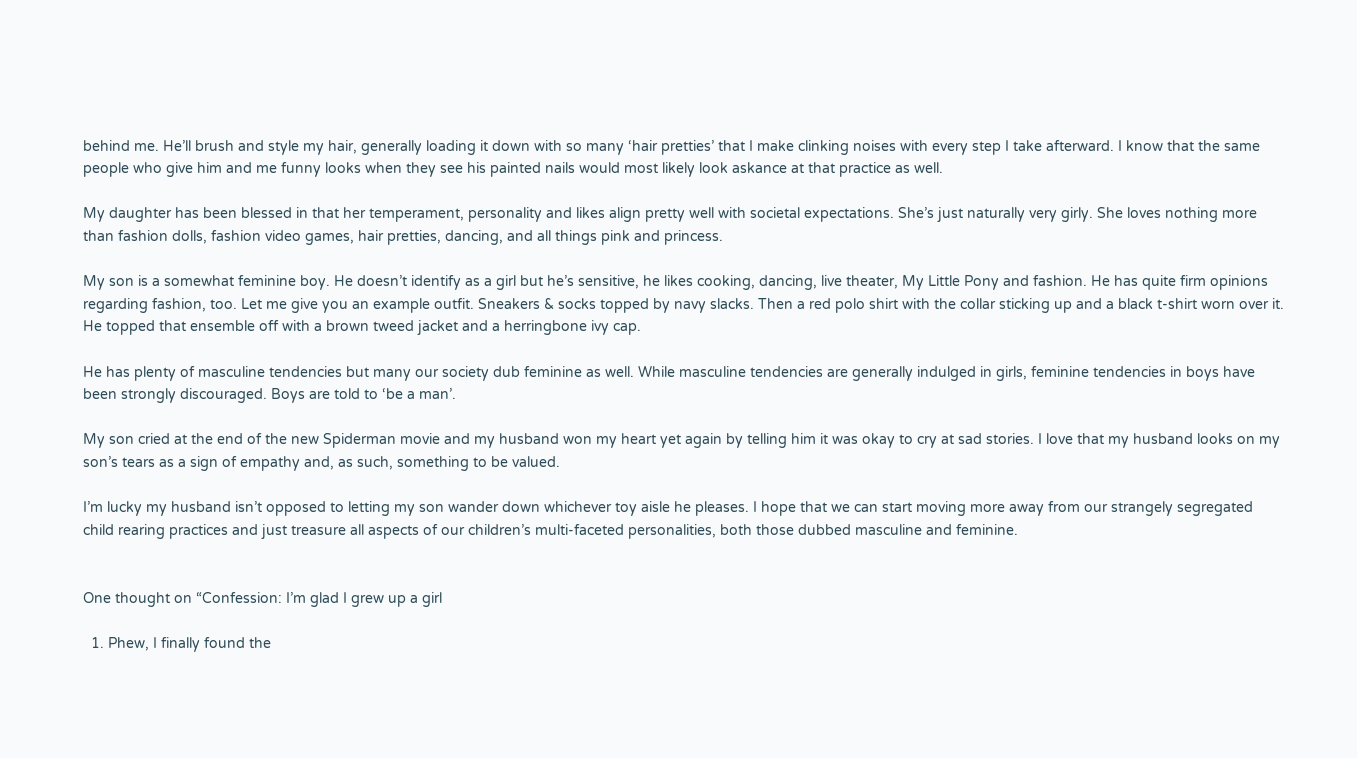behind me. He’ll brush and style my hair, generally loading it down with so many ‘hair pretties’ that I make clinking noises with every step I take afterward. I know that the same people who give him and me funny looks when they see his painted nails would most likely look askance at that practice as well.

My daughter has been blessed in that her temperament, personality and likes align pretty well with societal expectations. She’s just naturally very girly. She loves nothing more than fashion dolls, fashion video games, hair pretties, dancing, and all things pink and princess.

My son is a somewhat feminine boy. He doesn’t identify as a girl but he’s sensitive, he likes cooking, dancing, live theater, My Little Pony and fashion. He has quite firm opinions regarding fashion, too. Let me give you an example outfit. Sneakers & socks topped by navy slacks. Then a red polo shirt with the collar sticking up and a black t-shirt worn over it. He topped that ensemble off with a brown tweed jacket and a herringbone ivy cap.

He has plenty of masculine tendencies but many our society dub feminine as well. While masculine tendencies are generally indulged in girls, feminine tendencies in boys have been strongly discouraged. Boys are told to ‘be a man’.

My son cried at the end of the new Spiderman movie and my husband won my heart yet again by telling him it was okay to cry at sad stories. I love that my husband looks on my son’s tears as a sign of empathy and, as such, something to be valued.

I’m lucky my husband isn’t opposed to letting my son wander down whichever toy aisle he pleases. I hope that we can start moving more away from our strangely segregated child rearing practices and just treasure all aspects of our children’s multi-faceted personalities, both those dubbed masculine and feminine.


One thought on “Confession: I’m glad I grew up a girl

  1. Phew, I finally found the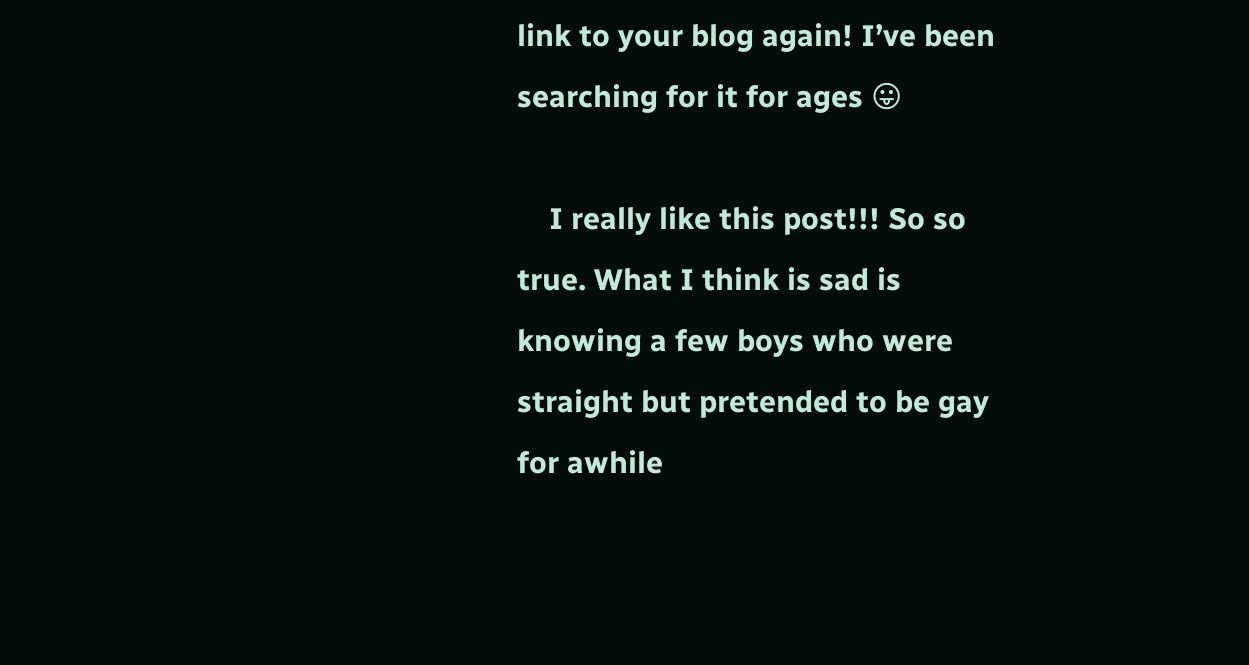link to your blog again! I’ve been searching for it for ages 😛

    I really like this post!!! So so true. What I think is sad is knowing a few boys who were straight but pretended to be gay for awhile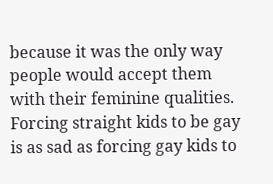because it was the only way people would accept them with their feminine qualities. Forcing straight kids to be gay is as sad as forcing gay kids to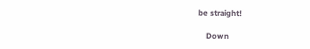be straight!

    Down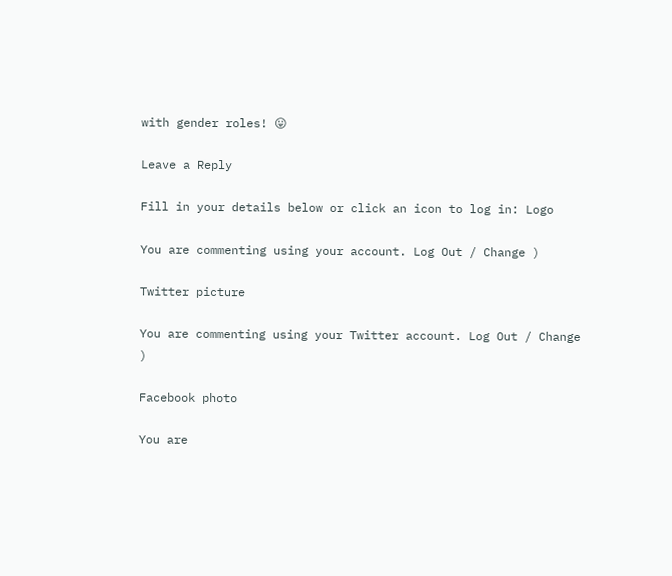with gender roles! 😛

Leave a Reply

Fill in your details below or click an icon to log in: Logo

You are commenting using your account. Log Out / Change )

Twitter picture

You are commenting using your Twitter account. Log Out / Change )

Facebook photo

You are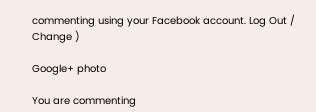commenting using your Facebook account. Log Out / Change )

Google+ photo

You are commenting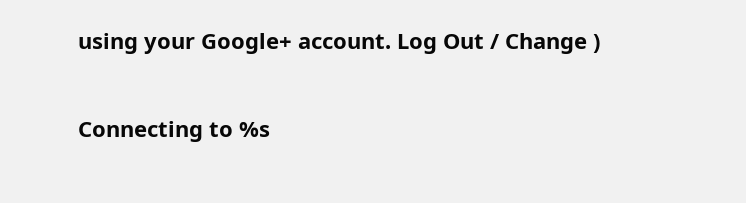using your Google+ account. Log Out / Change )

Connecting to %s